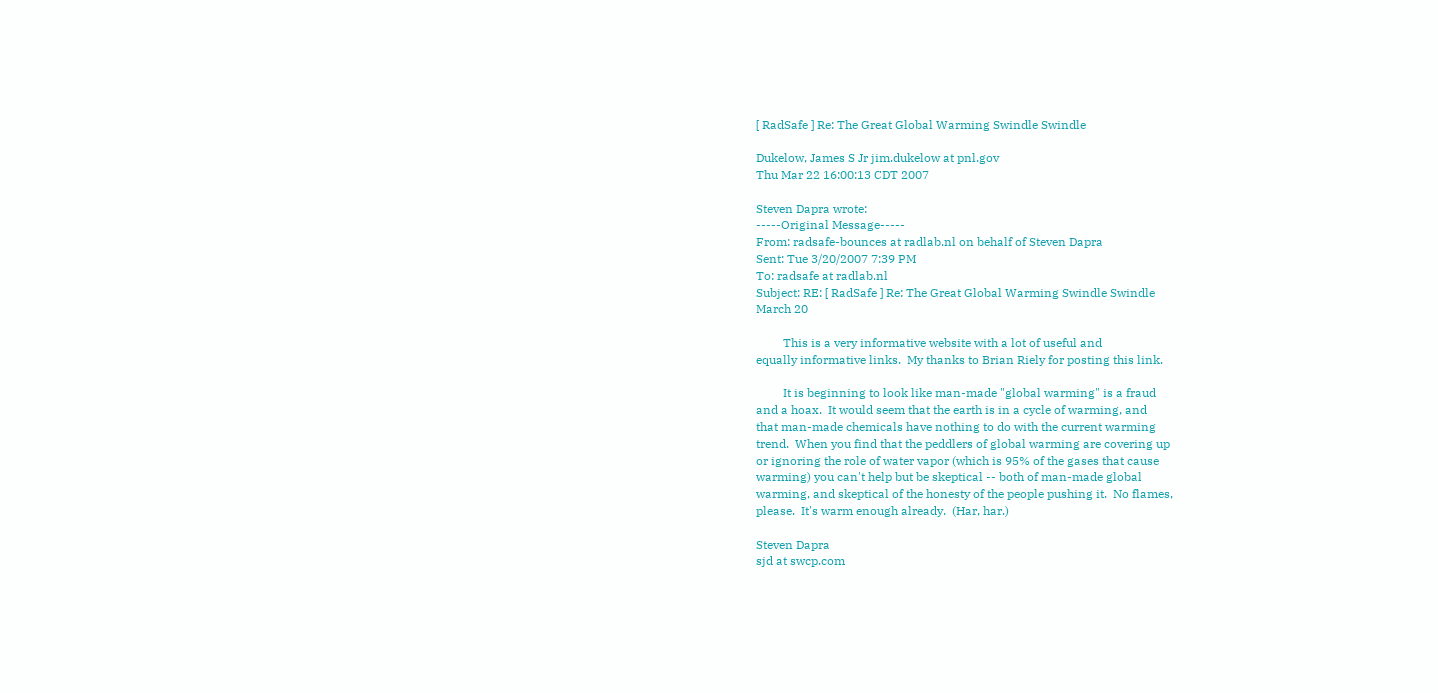[ RadSafe ] Re: The Great Global Warming Swindle Swindle

Dukelow, James S Jr jim.dukelow at pnl.gov
Thu Mar 22 16:00:13 CDT 2007

Steven Dapra wrote:
-----Original Message-----
From: radsafe-bounces at radlab.nl on behalf of Steven Dapra
Sent: Tue 3/20/2007 7:39 PM
To: radsafe at radlab.nl
Subject: RE: [ RadSafe ] Re: The Great Global Warming Swindle Swindle
March 20

         This is a very informative website with a lot of useful and
equally informative links.  My thanks to Brian Riely for posting this link.

         It is beginning to look like man-made "global warming" is a fraud
and a hoax.  It would seem that the earth is in a cycle of warming, and
that man-made chemicals have nothing to do with the current warming
trend.  When you find that the peddlers of global warming are covering up
or ignoring the role of water vapor (which is 95% of the gases that cause
warming) you can't help but be skeptical -- both of man-made global
warming, and skeptical of the honesty of the people pushing it.  No flames,
please.  It's warm enough already.  (Har, har.)

Steven Dapra
sjd at swcp.com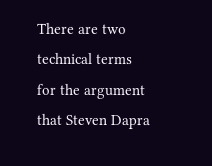There are two technical terms for the argument that Steven Dapra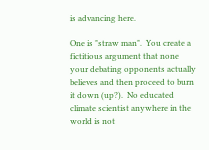is advancing here.

One is "straw man".  You create a fictitious argument that none your debating opponents actually believes and then proceed to burn it down (up?).  No educated climate scientist anywhere in the world is not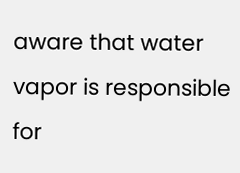aware that water vapor is responsible for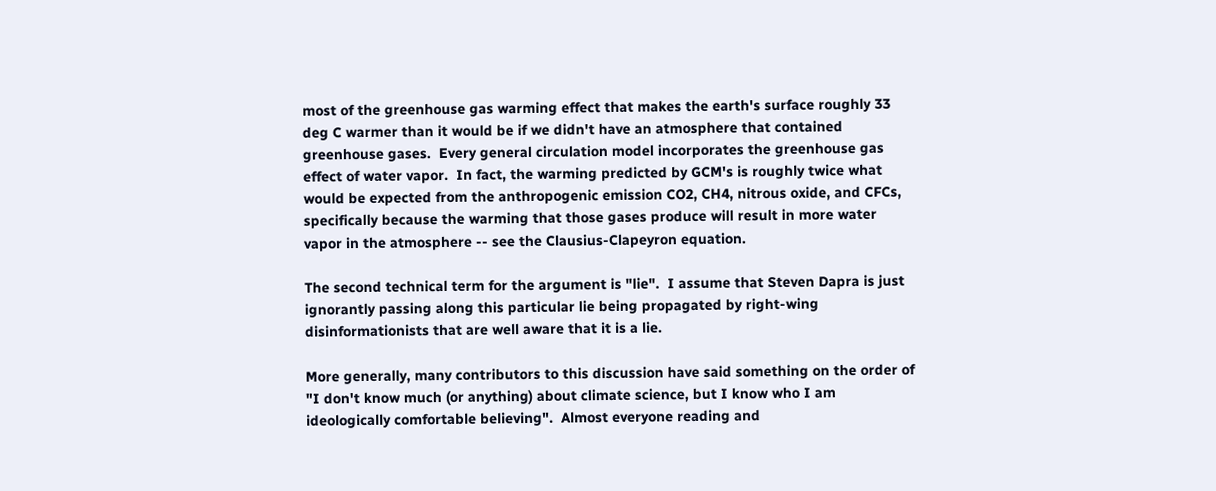most of the greenhouse gas warming effect that makes the earth's surface roughly 33 deg C warmer than it would be if we didn't have an atmosphere that contained greenhouse gases.  Every general circulation model incorporates the greenhouse gas effect of water vapor.  In fact, the warming predicted by GCM's is roughly twice what would be expected from the anthropogenic emission CO2, CH4, nitrous oxide, and CFCs, specifically because the warming that those gases produce will result in more water vapor in the atmosphere -- see the Clausius-Clapeyron equation.

The second technical term for the argument is "lie".  I assume that Steven Dapra is just ignorantly passing along this particular lie being propagated by right-wing disinformationists that are well aware that it is a lie.

More generally, many contributors to this discussion have said something on the order of "I don't know much (or anything) about climate science, but I know who I am ideologically comfortable believing".  Almost everyone reading and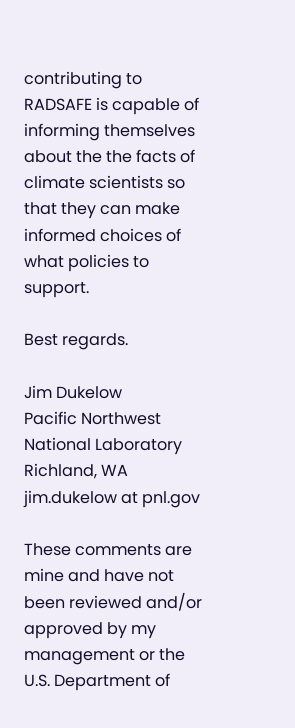contributing to RADSAFE is capable of informing themselves about the the facts of climate scientists so that they can make informed choices of what policies to support.

Best regards.

Jim Dukelow
Pacific Northwest National Laboratory
Richland, WA
jim.dukelow at pnl.gov

These comments are mine and have not been reviewed and/or approved by my management or the U.S. Department of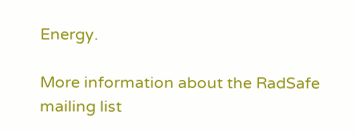Energy.

More information about the RadSafe mailing list